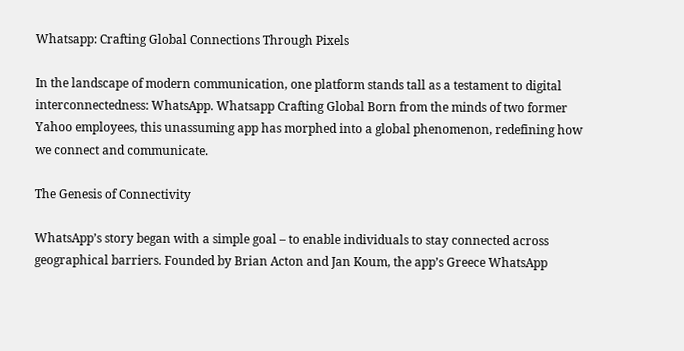Whatsapp: Crafting Global Connections Through Pixels

In the landscape of modern communication, one platform stands tall as a testament to digital interconnectedness: WhatsApp. Whatsapp Crafting Global Born from the minds of two former Yahoo employees, this unassuming app has morphed into a global phenomenon, redefining how we connect and communicate.

The Genesis of Connectivity

WhatsApp’s story began with a simple goal – to enable individuals to stay connected across geographical barriers. Founded by Brian Acton and Jan Koum, the app’s Greece WhatsApp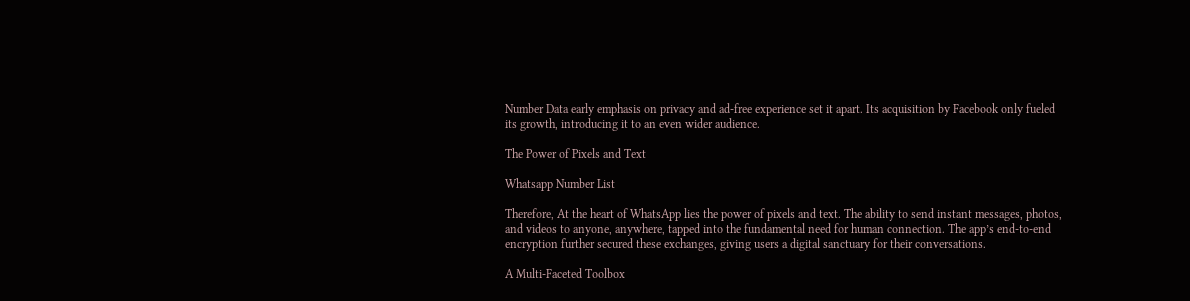Number Data early emphasis on privacy and ad-free experience set it apart. Its acquisition by Facebook only fueled its growth, introducing it to an even wider audience.

The Power of Pixels and Text

Whatsapp Number List

Therefore, At the heart of WhatsApp lies the power of pixels and text. The ability to send instant messages, photos, and videos to anyone, anywhere, tapped into the fundamental need for human connection. The app’s end-to-end encryption further secured these exchanges, giving users a digital sanctuary for their conversations.

A Multi-Faceted Toolbox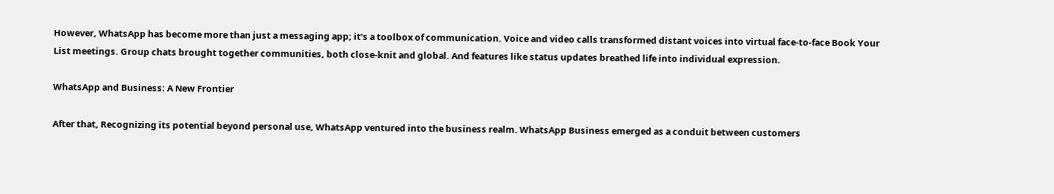However, WhatsApp has become more than just a messaging app; it’s a toolbox of communication. Voice and video calls transformed distant voices into virtual face-to-face Book Your List meetings. Group chats brought together communities, both close-knit and global. And features like status updates breathed life into individual expression.

WhatsApp and Business: A New Frontier

After that, Recognizing its potential beyond personal use, WhatsApp ventured into the business realm. WhatsApp Business emerged as a conduit between customers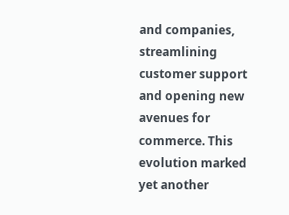and companies, streamlining customer support and opening new avenues for commerce. This evolution marked yet another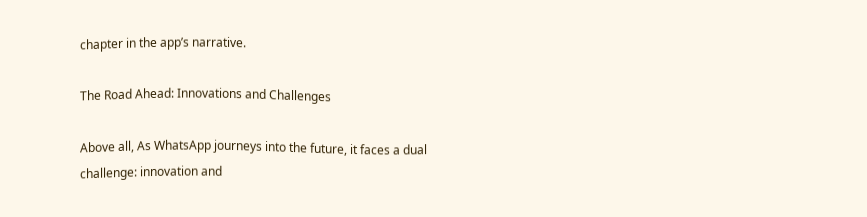chapter in the app’s narrative.

The Road Ahead: Innovations and Challenges

Above all, As WhatsApp journeys into the future, it faces a dual challenge: innovation and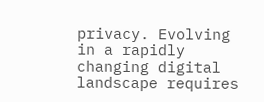privacy. Evolving in a rapidly changing digital landscape requires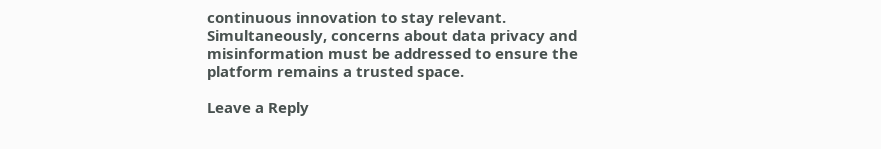continuous innovation to stay relevant. Simultaneously, concerns about data privacy and misinformation must be addressed to ensure the platform remains a trusted space.

Leave a Reply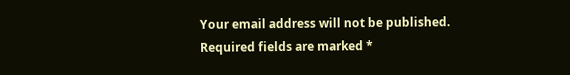Your email address will not be published. Required fields are marked *